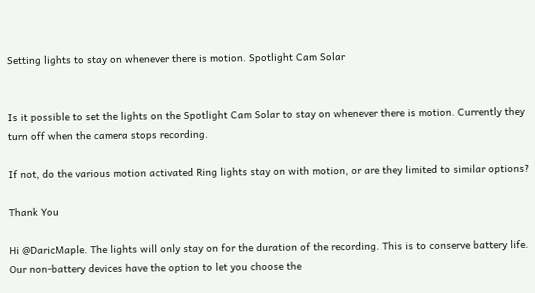Setting lights to stay on whenever there is motion. Spotlight Cam Solar


Is it possible to set the lights on the Spotlight Cam Solar to stay on whenever there is motion. Currently they turn off when the camera stops recording.

If not, do the various motion activated Ring lights stay on with motion, or are they limited to similar options?

Thank You

Hi @DaricMaple. The lights will only stay on for the duration of the recording. This is to conserve battery life. Our non-battery devices have the option to let you choose the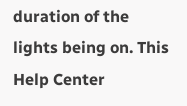duration of the lights being on. This Help Center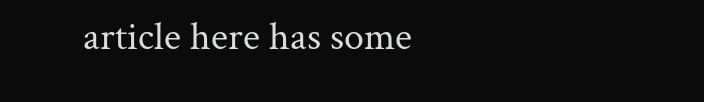article here has some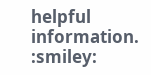helpful information. :smiley: